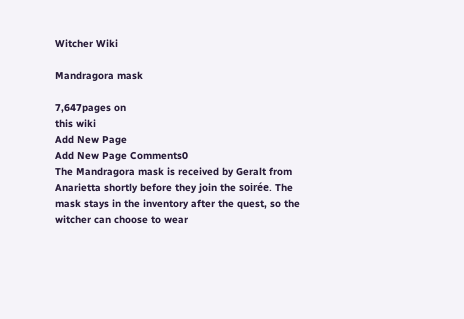Witcher Wiki

Mandragora mask

7,647pages on
this wiki
Add New Page
Add New Page Comments0
The Mandragora mask is received by Geralt from Anarietta shortly before they join the soirée. The mask stays in the inventory after the quest, so the witcher can choose to wear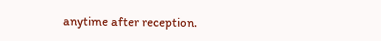anytime after reception.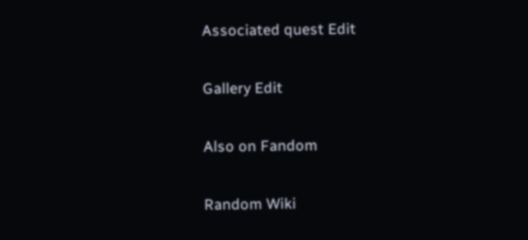Associated quest Edit

Gallery Edit

Also on Fandom

Random Wiki